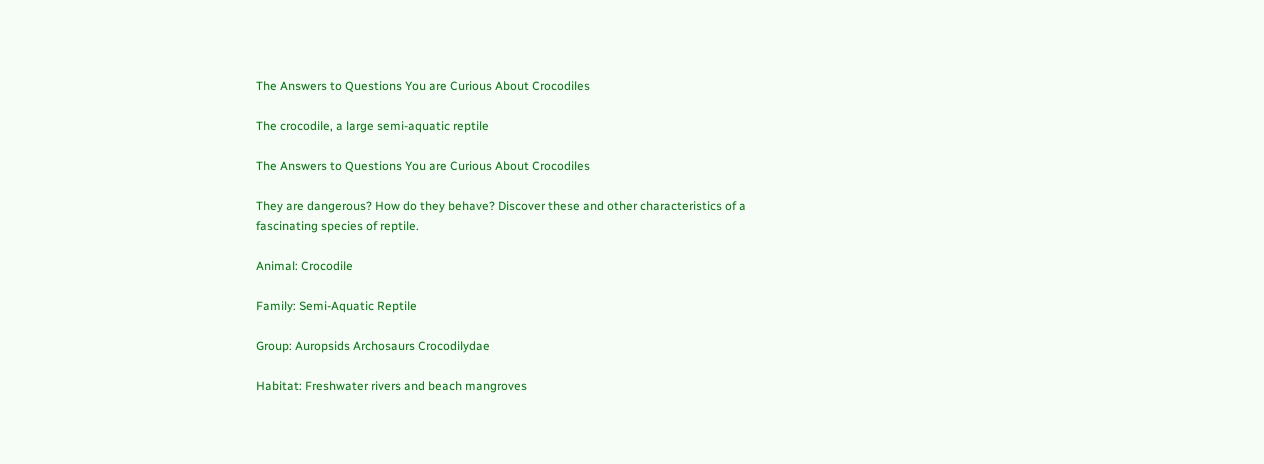The Answers to Questions You are Curious About Crocodiles

The crocodile, a large semi-aquatic reptile

The Answers to Questions You are Curious About Crocodiles

They are dangerous? How do they behave? Discover these and other characteristics of a fascinating species of reptile.

Animal: Crocodile

Family: Semi-Aquatic Reptile

Group: Auropsids Archosaurs Crocodilydae

Habitat: Freshwater rivers and beach mangroves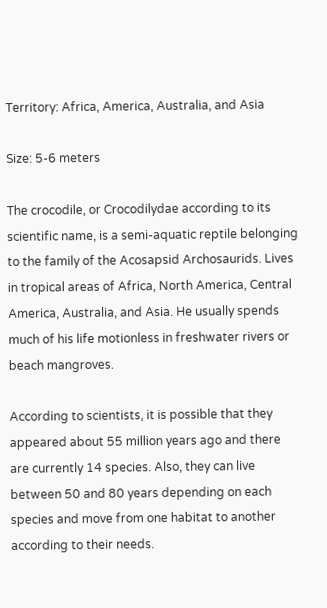Territory: Africa, America, Australia, and Asia

Size: 5-6 meters

The crocodile, or Crocodilydae according to its scientific name, is a semi-aquatic reptile belonging to the family of the Acosapsid Archosaurids. Lives in tropical areas of Africa, North America, Central America, Australia, and Asia. He usually spends much of his life motionless in freshwater rivers or beach mangroves.

According to scientists, it is possible that they appeared about 55 million years ago and there are currently 14 species. Also, they can live between 50 and 80 years depending on each species and move from one habitat to another according to their needs.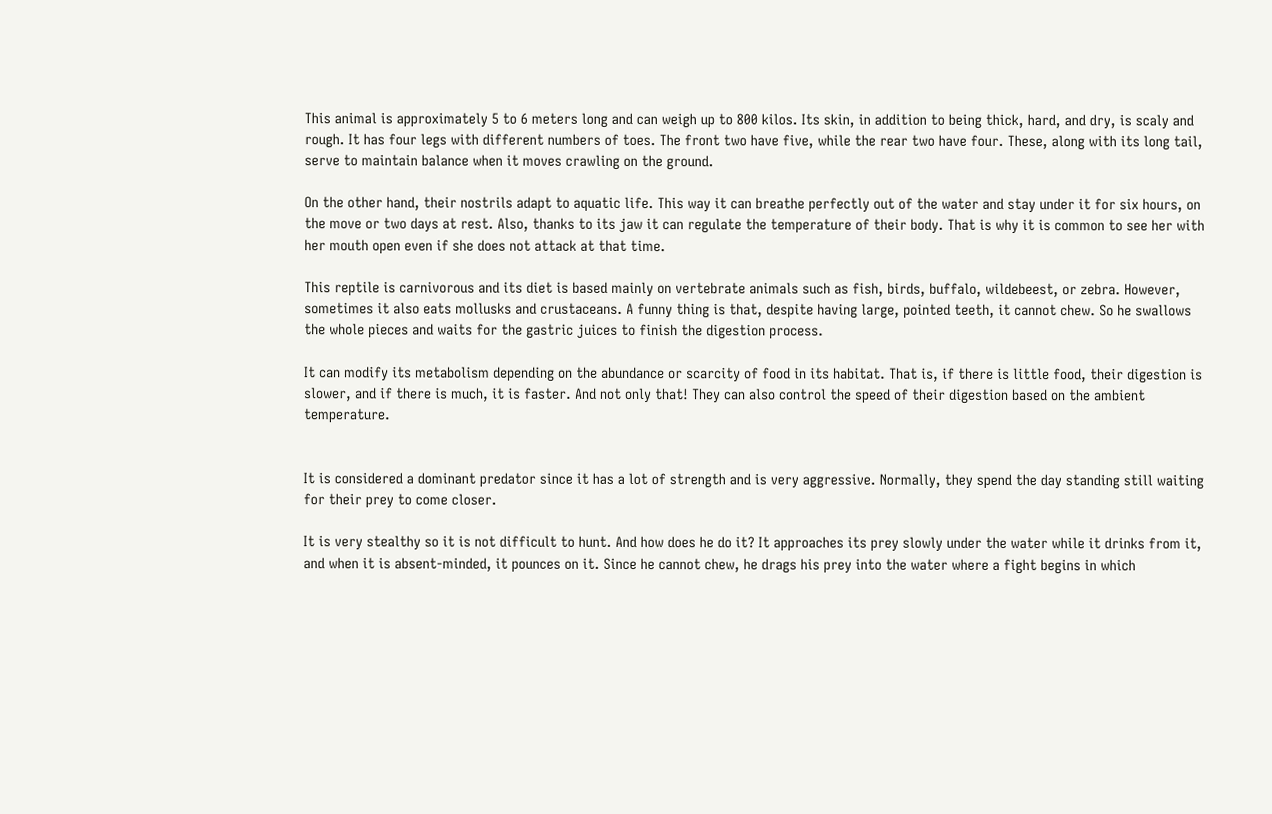This animal is approximately 5 to 6 meters long and can weigh up to 800 kilos. Its skin, in addition to being thick, hard, and dry, is scaly and rough. It has four legs with different numbers of toes. The front two have five, while the rear two have four. These, along with its long tail, serve to maintain balance when it moves crawling on the ground.

On the other hand, their nostrils adapt to aquatic life. This way it can breathe perfectly out of the water and stay under it for six hours, on the move or two days at rest. Also, thanks to its jaw it can regulate the temperature of their body. That is why it is common to see her with her mouth open even if she does not attack at that time.

This reptile is carnivorous and its diet is based mainly on vertebrate animals such as fish, birds, buffalo, wildebeest, or zebra. However, sometimes it also eats mollusks and crustaceans. A funny thing is that, despite having large, pointed teeth, it cannot chew. So he swallows the whole pieces and waits for the gastric juices to finish the digestion process.

It can modify its metabolism depending on the abundance or scarcity of food in its habitat. That is, if there is little food, their digestion is slower, and if there is much, it is faster. And not only that! They can also control the speed of their digestion based on the ambient temperature.


It is considered a dominant predator since it has a lot of strength and is very aggressive. Normally, they spend the day standing still waiting for their prey to come closer.

It is very stealthy so it is not difficult to hunt. And how does he do it? It approaches its prey slowly under the water while it drinks from it, and when it is absent-minded, it pounces on it. Since he cannot chew, he drags his prey into the water where a fight begins in which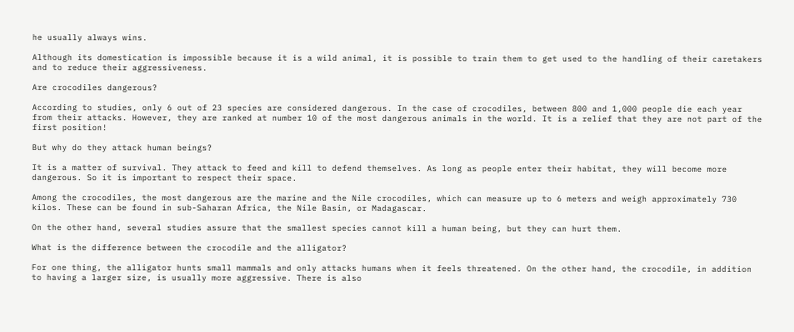he usually always wins.

Although its domestication is impossible because it is a wild animal, it is possible to train them to get used to the handling of their caretakers and to reduce their aggressiveness.

Are crocodiles dangerous?

According to studies, only 6 out of 23 species are considered dangerous. In the case of crocodiles, between 800 and 1,000 people die each year from their attacks. However, they are ranked at number 10 of the most dangerous animals in the world. It is a relief that they are not part of the first position!

But why do they attack human beings?

It is a matter of survival. They attack to feed and kill to defend themselves. As long as people enter their habitat, they will become more dangerous. So it is important to respect their space.

Among the crocodiles, the most dangerous are the marine and the Nile crocodiles, which can measure up to 6 meters and weigh approximately 730 kilos. These can be found in sub-Saharan Africa, the Nile Basin, or Madagascar.

On the other hand, several studies assure that the smallest species cannot kill a human being, but they can hurt them.

What is the difference between the crocodile and the alligator?

For one thing, the alligator hunts small mammals and only attacks humans when it feels threatened. On the other hand, the crocodile, in addition to having a larger size, is usually more aggressive. There is also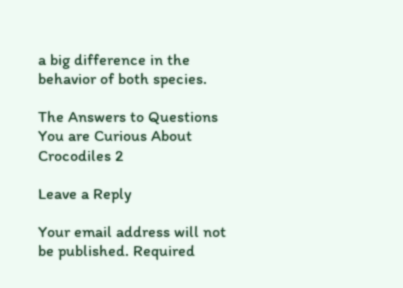a big difference in the behavior of both species.

The Answers to Questions You are Curious About Crocodiles 2

Leave a Reply

Your email address will not be published. Required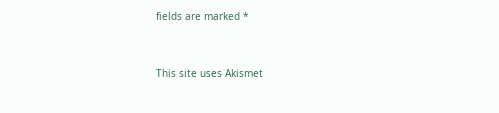fields are marked *


This site uses Akismet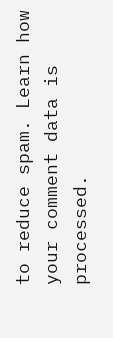to reduce spam. Learn how your comment data is processed.